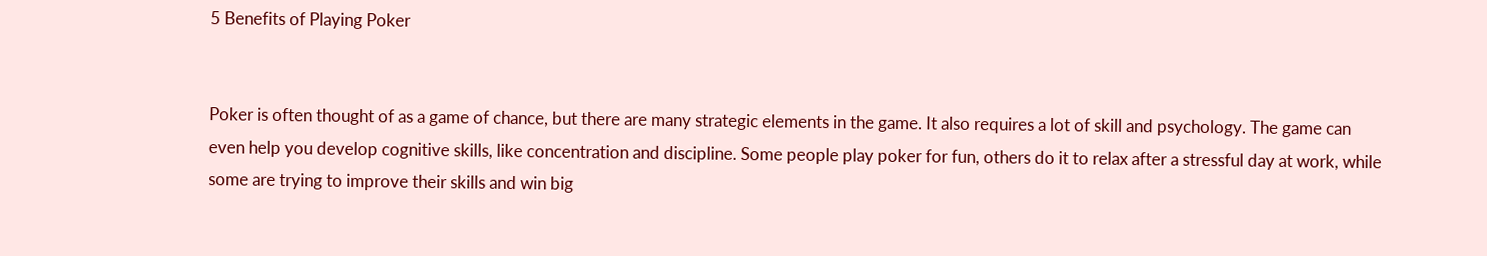5 Benefits of Playing Poker


Poker is often thought of as a game of chance, but there are many strategic elements in the game. It also requires a lot of skill and psychology. The game can even help you develop cognitive skills, like concentration and discipline. Some people play poker for fun, others do it to relax after a stressful day at work, while some are trying to improve their skills and win big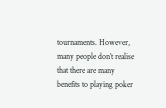tournaments. However, many people don’t realise that there are many benefits to playing poker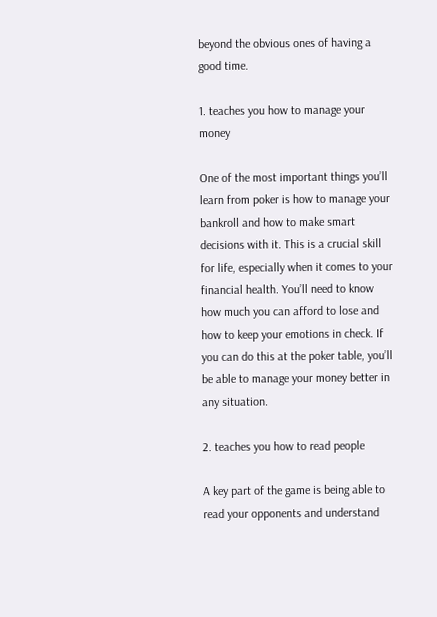beyond the obvious ones of having a good time.

1. teaches you how to manage your money

One of the most important things you’ll learn from poker is how to manage your bankroll and how to make smart decisions with it. This is a crucial skill for life, especially when it comes to your financial health. You’ll need to know how much you can afford to lose and how to keep your emotions in check. If you can do this at the poker table, you’ll be able to manage your money better in any situation.

2. teaches you how to read people

A key part of the game is being able to read your opponents and understand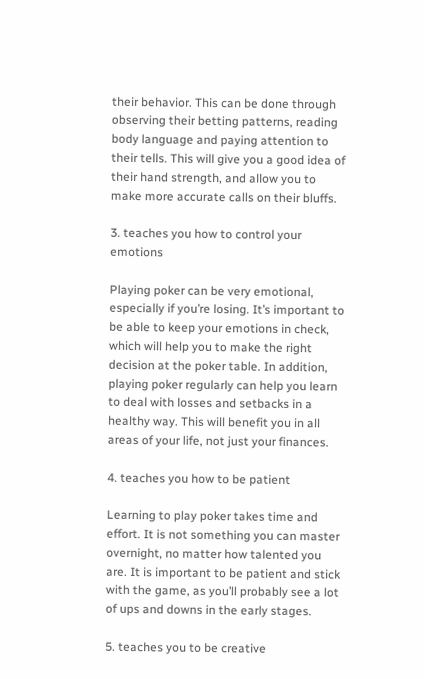their behavior. This can be done through observing their betting patterns, reading body language and paying attention to their tells. This will give you a good idea of their hand strength, and allow you to make more accurate calls on their bluffs.

3. teaches you how to control your emotions

Playing poker can be very emotional, especially if you’re losing. It’s important to be able to keep your emotions in check, which will help you to make the right decision at the poker table. In addition, playing poker regularly can help you learn to deal with losses and setbacks in a healthy way. This will benefit you in all areas of your life, not just your finances.

4. teaches you how to be patient

Learning to play poker takes time and effort. It is not something you can master overnight, no matter how talented you are. It is important to be patient and stick with the game, as you’ll probably see a lot of ups and downs in the early stages.

5. teaches you to be creative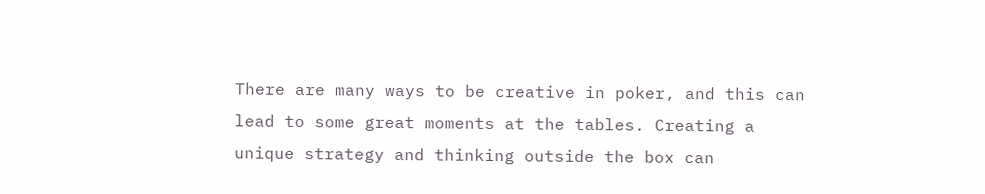There are many ways to be creative in poker, and this can lead to some great moments at the tables. Creating a unique strategy and thinking outside the box can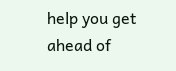help you get ahead of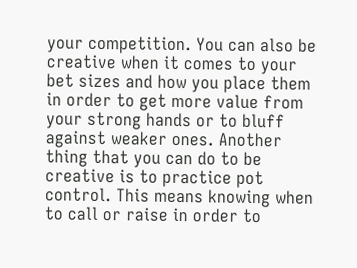your competition. You can also be creative when it comes to your bet sizes and how you place them in order to get more value from your strong hands or to bluff against weaker ones. Another thing that you can do to be creative is to practice pot control. This means knowing when to call or raise in order to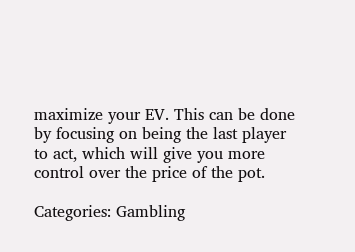maximize your EV. This can be done by focusing on being the last player to act, which will give you more control over the price of the pot.

Categories: Gambling